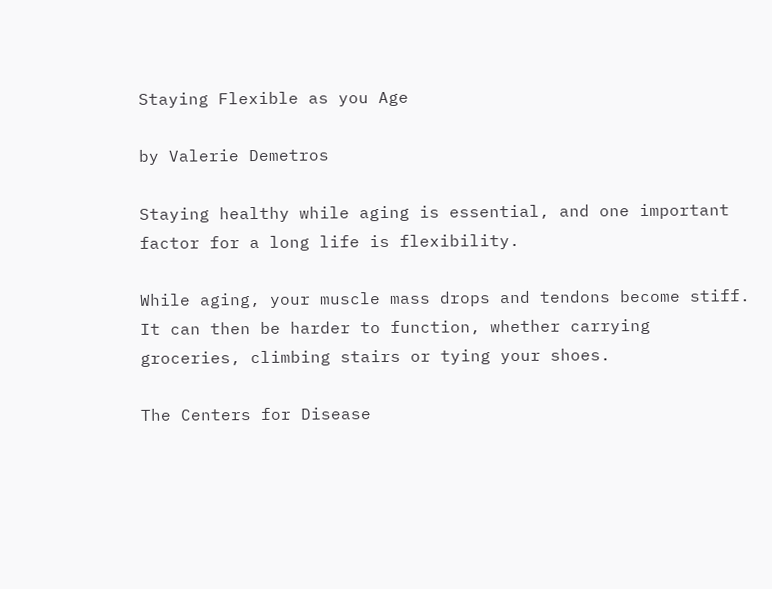Staying Flexible as you Age

by Valerie Demetros

Staying healthy while aging is essential, and one important factor for a long life is flexibility.

While aging, your muscle mass drops and tendons become stiff. It can then be harder to function, whether carrying groceries, climbing stairs or tying your shoes.

The Centers for Disease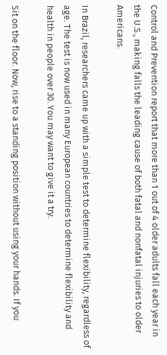Control and Prevention report that more than 1 out of 4 older adults fall each year in the U.S., making falls the leading cause of both fatal and nonfatal injuries to older Americans.

In Brazil, researchers came up with a simple test to determine flexibility, regardless of age. The test is now used in many European countries to determine flexibility and health in people over 30. You may want to give it a try.

Sit on the floor. Now, rise to a standing position without using your hands. If you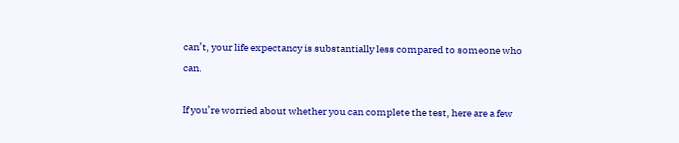can’t, your life expectancy is substantially less compared to someone who can.

If you’re worried about whether you can complete the test, here are a few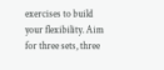exercises to build your flexibility. Aim for three sets, three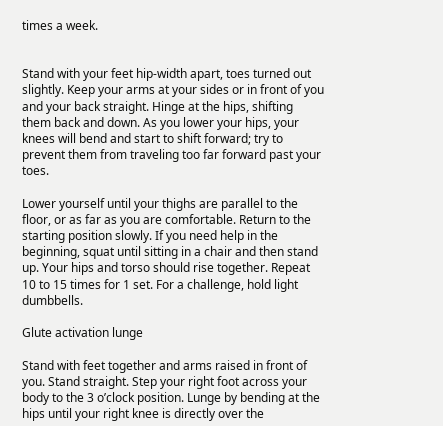times a week.


Stand with your feet hip-width apart, toes turned out slightly. Keep your arms at your sides or in front of you and your back straight. Hinge at the hips, shifting them back and down. As you lower your hips, your knees will bend and start to shift forward; try to prevent them from traveling too far forward past your toes.

Lower yourself until your thighs are parallel to the floor, or as far as you are comfortable. Return to the starting position slowly. If you need help in the beginning, squat until sitting in a chair and then stand up. Your hips and torso should rise together. Repeat 10 to 15 times for 1 set. For a challenge, hold light dumbbells.

Glute activation lunge

Stand with feet together and arms raised in front of you. Stand straight. Step your right foot across your body to the 3 o’clock position. Lunge by bending at the hips until your right knee is directly over the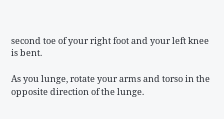second toe of your right foot and your left knee is bent.

As you lunge, rotate your arms and torso in the opposite direction of the lunge.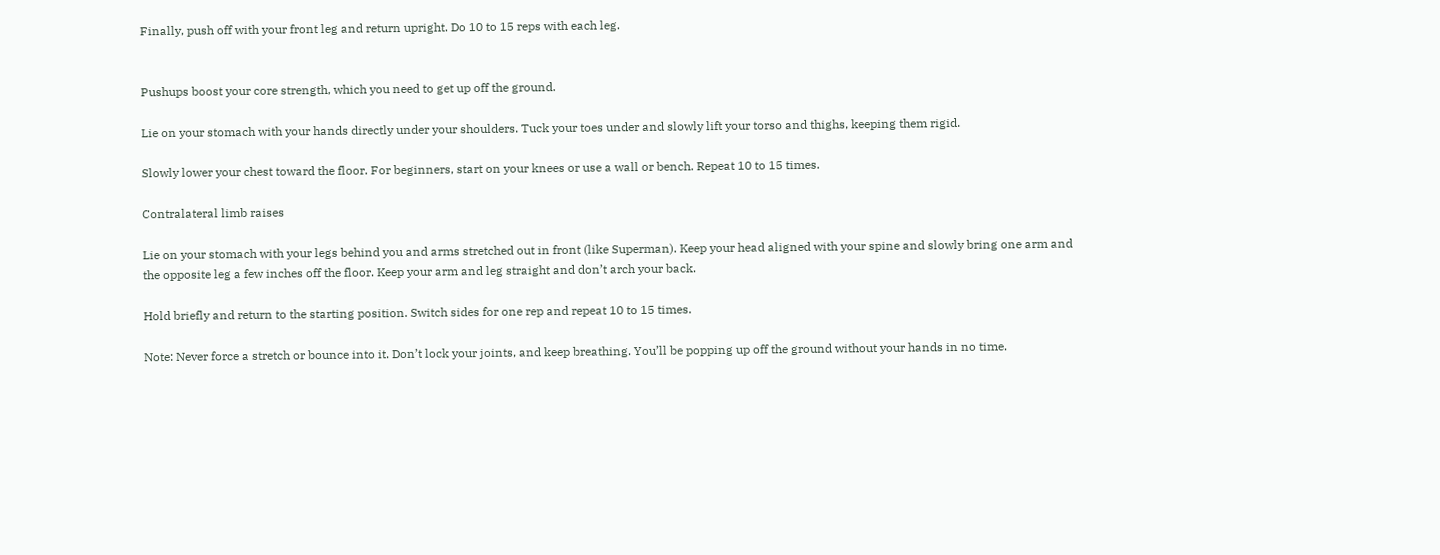Finally, push off with your front leg and return upright. Do 10 to 15 reps with each leg.


Pushups boost your core strength, which you need to get up off the ground.

Lie on your stomach with your hands directly under your shoulders. Tuck your toes under and slowly lift your torso and thighs, keeping them rigid.

Slowly lower your chest toward the floor. For beginners, start on your knees or use a wall or bench. Repeat 10 to 15 times.

Contralateral limb raises

Lie on your stomach with your legs behind you and arms stretched out in front (like Superman). Keep your head aligned with your spine and slowly bring one arm and the opposite leg a few inches off the floor. Keep your arm and leg straight and don’t arch your back.

Hold briefly and return to the starting position. Switch sides for one rep and repeat 10 to 15 times.

Note: Never force a stretch or bounce into it. Don’t lock your joints, and keep breathing. You’ll be popping up off the ground without your hands in no time.